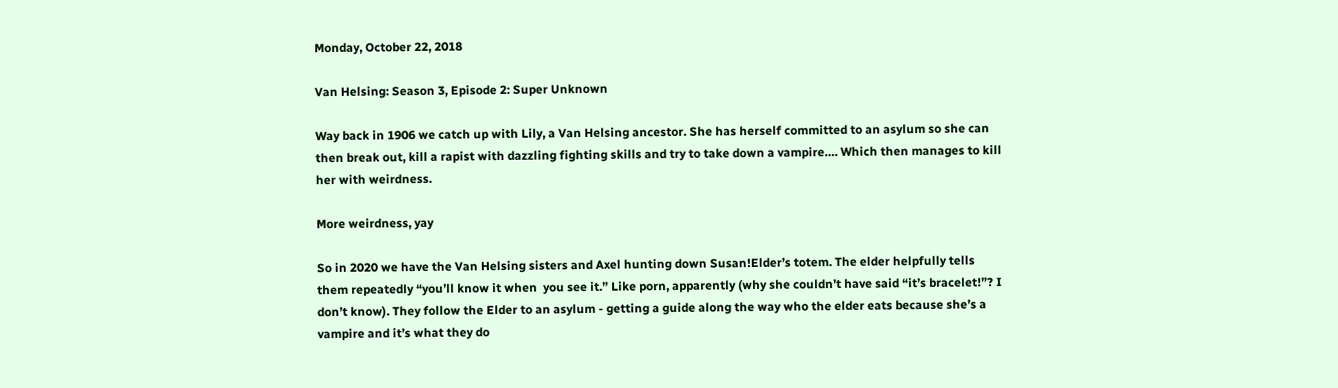Monday, October 22, 2018

Van Helsing: Season 3, Episode 2: Super Unknown

Way back in 1906 we catch up with Lily, a Van Helsing ancestor. She has herself committed to an asylum so she can then break out, kill a rapist with dazzling fighting skills and try to take down a vampire…. Which then manages to kill her with weirdness.

More weirdness, yay

So in 2020 we have the Van Helsing sisters and Axel hunting down Susan!Elder’s totem. The elder helpfully tells them repeatedly “you’ll know it when  you see it.” Like porn, apparently (why she couldn’t have said “it’s bracelet!”? I don’t know). They follow the Elder to an asylum - getting a guide along the way who the elder eats because she’s a vampire and it’s what they do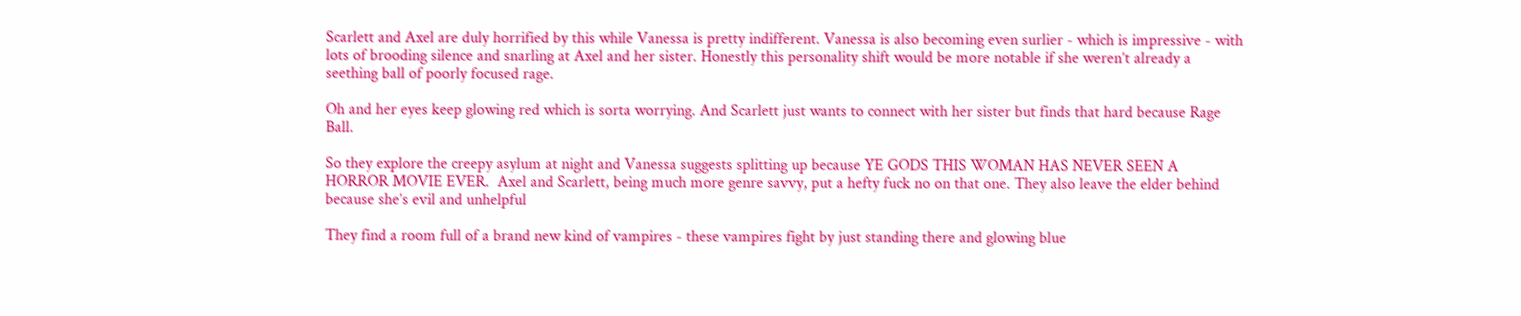Scarlett and Axel are duly horrified by this while Vanessa is pretty indifferent. Vanessa is also becoming even surlier - which is impressive - with lots of brooding silence and snarling at Axel and her sister. Honestly this personality shift would be more notable if she weren’t already a seething ball of poorly focused rage.

Oh and her eyes keep glowing red which is sorta worrying. And Scarlett just wants to connect with her sister but finds that hard because Rage Ball.

So they explore the creepy asylum at night and Vanessa suggests splitting up because YE GODS THIS WOMAN HAS NEVER SEEN A HORROR MOVIE EVER.  Axel and Scarlett, being much more genre savvy, put a hefty fuck no on that one. They also leave the elder behind because she’s evil and unhelpful

They find a room full of a brand new kind of vampires - these vampires fight by just standing there and glowing blue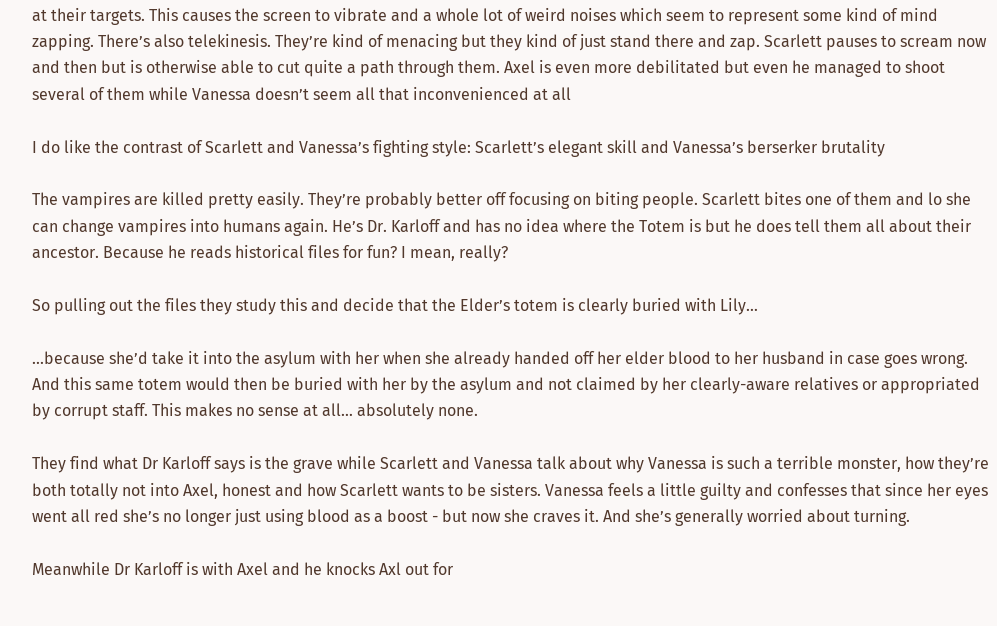at their targets. This causes the screen to vibrate and a whole lot of weird noises which seem to represent some kind of mind zapping. There’s also telekinesis. They’re kind of menacing but they kind of just stand there and zap. Scarlett pauses to scream now and then but is otherwise able to cut quite a path through them. Axel is even more debilitated but even he managed to shoot several of them while Vanessa doesn’t seem all that inconvenienced at all

I do like the contrast of Scarlett and Vanessa’s fighting style: Scarlett’s elegant skill and Vanessa’s berserker brutality

The vampires are killed pretty easily. They’re probably better off focusing on biting people. Scarlett bites one of them and lo she can change vampires into humans again. He’s Dr. Karloff and has no idea where the Totem is but he does tell them all about their ancestor. Because he reads historical files for fun? I mean, really?

So pulling out the files they study this and decide that the Elder’s totem is clearly buried with Lily…

...because she’d take it into the asylum with her when she already handed off her elder blood to her husband in case goes wrong. And this same totem would then be buried with her by the asylum and not claimed by her clearly-aware relatives or appropriated by corrupt staff. This makes no sense at all… absolutely none.

They find what Dr Karloff says is the grave while Scarlett and Vanessa talk about why Vanessa is such a terrible monster, how they’re both totally not into Axel, honest and how Scarlett wants to be sisters. Vanessa feels a little guilty and confesses that since her eyes went all red she’s no longer just using blood as a boost - but now she craves it. And she’s generally worried about turning.

Meanwhile Dr Karloff is with Axel and he knocks Axl out for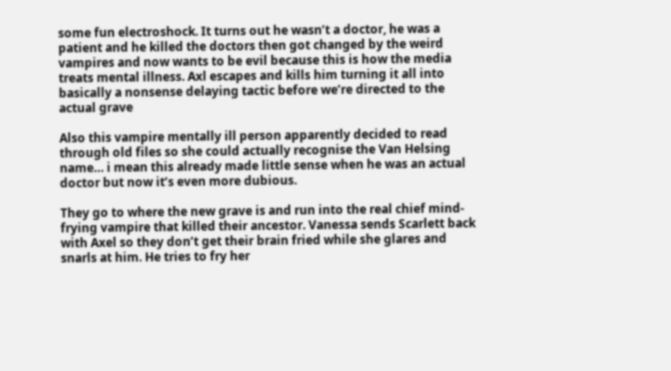some fun electroshock. It turns out he wasn’t a doctor, he was a patient and he killed the doctors then got changed by the weird vampires and now wants to be evil because this is how the media treats mental illness. Axl escapes and kills him turning it all into basically a nonsense delaying tactic before we’re directed to the actual grave

Also this vampire mentally ill person apparently decided to read through old files so she could actually recognise the Van Helsing name… i mean this already made little sense when he was an actual doctor but now it’s even more dubious.

They go to where the new grave is and run into the real chief mind-frying vampire that killed their ancestor. Vanessa sends Scarlett back with Axel so they don’t get their brain fried while she glares and snarls at him. He tries to fry her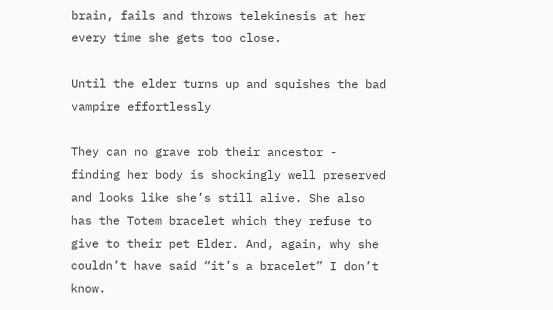brain, fails and throws telekinesis at her every time she gets too close.

Until the elder turns up and squishes the bad vampire effortlessly

They can no grave rob their ancestor - finding her body is shockingly well preserved and looks like she’s still alive. She also has the Totem bracelet which they refuse to give to their pet Elder. And, again, why she couldn’t have said “it’s a bracelet” I don’t know.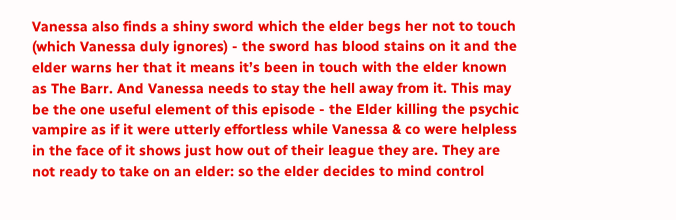Vanessa also finds a shiny sword which the elder begs her not to touch (which Vanessa duly ignores) - the sword has blood stains on it and the elder warns her that it means it’s been in touch with the elder known as The Barr. And Vanessa needs to stay the hell away from it. This may be the one useful element of this episode - the Elder killing the psychic vampire as if it were utterly effortless while Vanessa & co were helpless in the face of it shows just how out of their league they are. They are not ready to take on an elder: so the elder decides to mind control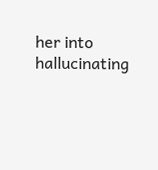her into hallucinating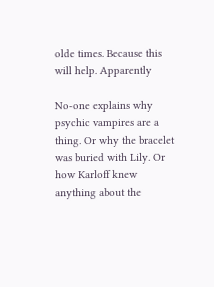olde times. Because this will help. Apparently

No-one explains why psychic vampires are a thing. Or why the bracelet was buried with Lily. Or how Karloff knew anything about the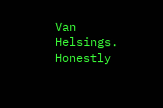Van Helsings. Honestly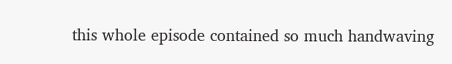this whole episode contained so much handwaving